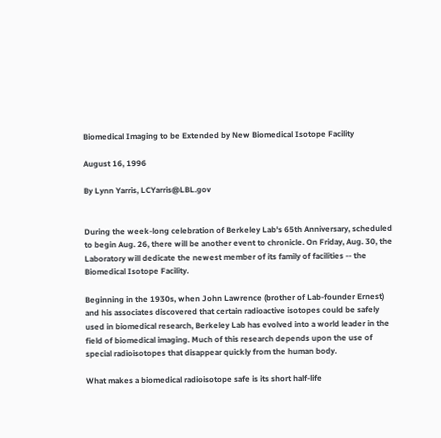Biomedical Imaging to be Extended by New Biomedical Isotope Facility

August 16, 1996

By Lynn Yarris, LCYarris@LBL.gov


During the week-long celebration of Berkeley Lab's 65th Anniversary, scheduled to begin Aug. 26, there will be another event to chronicle. On Friday, Aug. 30, the Laboratory will dedicate the newest member of its family of facilities -- the Biomedical Isotope Facility.

Beginning in the 1930s, when John Lawrence (brother of Lab-founder Ernest) and his associates discovered that certain radioactive isotopes could be safely used in biomedical research, Berkeley Lab has evolved into a world leader in the field of biomedical imaging. Much of this research depends upon the use of special radioisotopes that disappear quickly from the human body.

What makes a biomedical radioisotope safe is its short half-life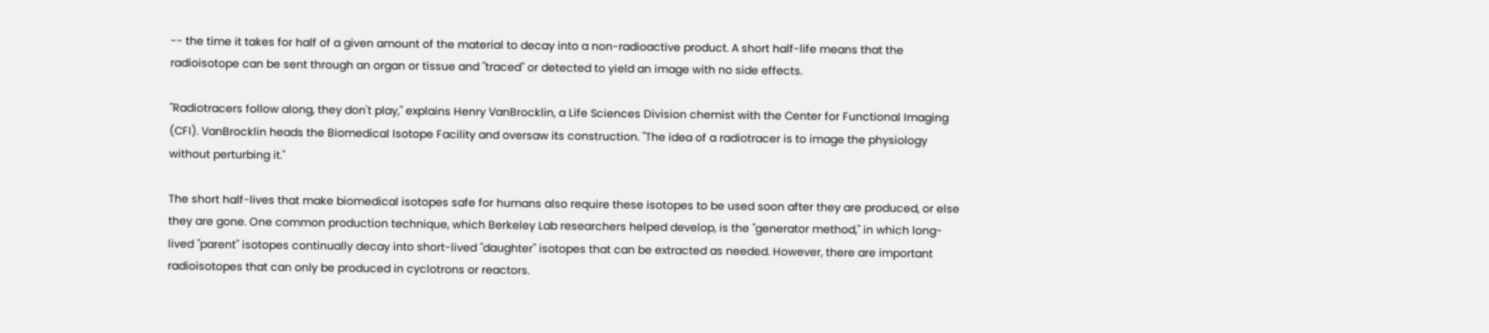-- the time it takes for half of a given amount of the material to decay into a non-radioactive product. A short half-life means that the radioisotope can be sent through an organ or tissue and "traced" or detected to yield an image with no side effects.

"Radiotracers follow along, they don't play," explains Henry VanBrocklin, a Life Sciences Division chemist with the Center for Functional Imaging (CFI). VanBrocklin heads the Biomedical Isotope Facility and oversaw its construction. "The idea of a radiotracer is to image the physiology without perturbing it."

The short half-lives that make biomedical isotopes safe for humans also require these isotopes to be used soon after they are produced, or else they are gone. One common production technique, which Berkeley Lab researchers helped develop, is the "generator method," in which long-lived "parent" isotopes continually decay into short-lived "daughter" isotopes that can be extracted as needed. However, there are important radioisotopes that can only be produced in cyclotrons or reactors.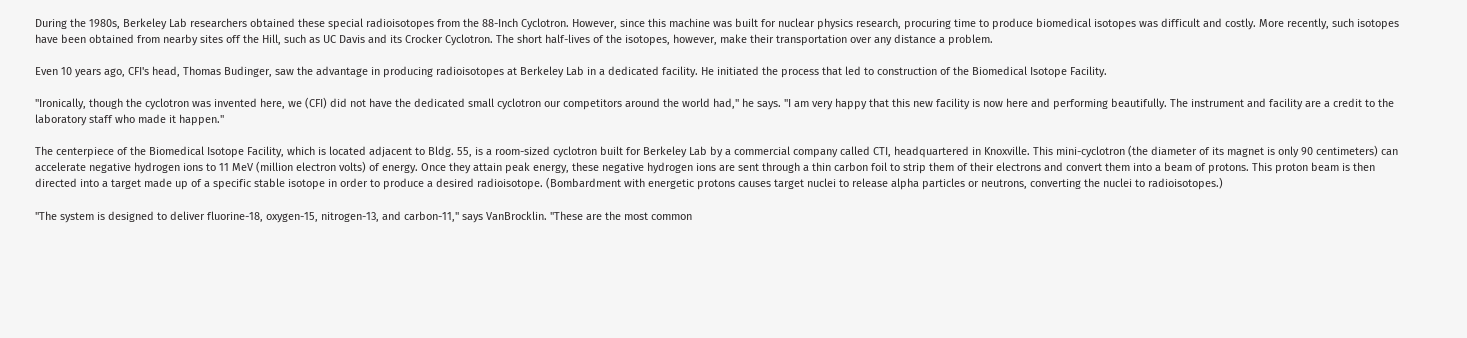During the 1980s, Berkeley Lab researchers obtained these special radioisotopes from the 88-Inch Cyclotron. However, since this machine was built for nuclear physics research, procuring time to produce biomedical isotopes was difficult and costly. More recently, such isotopes have been obtained from nearby sites off the Hill, such as UC Davis and its Crocker Cyclotron. The short half-lives of the isotopes, however, make their transportation over any distance a problem.

Even 10 years ago, CFI's head, Thomas Budinger, saw the advantage in producing radioisotopes at Berkeley Lab in a dedicated facility. He initiated the process that led to construction of the Biomedical Isotope Facility.

"Ironically, though the cyclotron was invented here, we (CFI) did not have the dedicated small cyclotron our competitors around the world had," he says. "I am very happy that this new facility is now here and performing beautifully. The instrument and facility are a credit to the laboratory staff who made it happen."

The centerpiece of the Biomedical Isotope Facility, which is located adjacent to Bldg. 55, is a room-sized cyclotron built for Berkeley Lab by a commercial company called CTI, headquartered in Knoxville. This mini-cyclotron (the diameter of its magnet is only 90 centimeters) can accelerate negative hydrogen ions to 11 MeV (million electron volts) of energy. Once they attain peak energy, these negative hydrogen ions are sent through a thin carbon foil to strip them of their electrons and convert them into a beam of protons. This proton beam is then directed into a target made up of a specific stable isotope in order to produce a desired radioisotope. (Bombardment with energetic protons causes target nuclei to release alpha particles or neutrons, converting the nuclei to radioisotopes.)

"The system is designed to deliver fluorine-18, oxygen-15, nitrogen-13, and carbon-11," says VanBrocklin. "These are the most common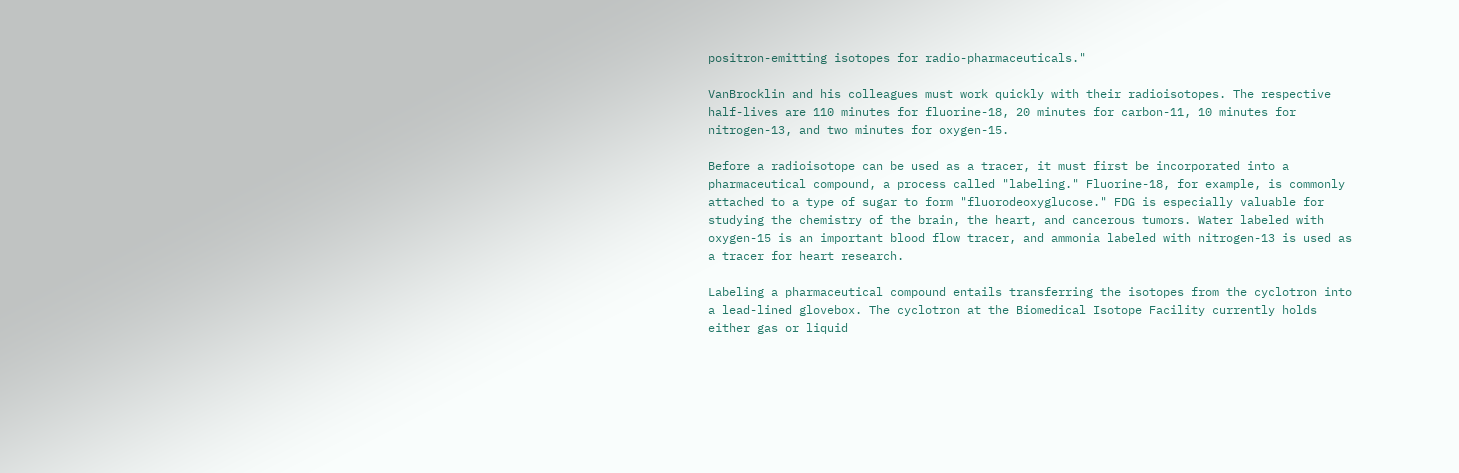positron-emitting isotopes for radio-pharmaceuticals."

VanBrocklin and his colleagues must work quickly with their radioisotopes. The respective half-lives are 110 minutes for fluorine-18, 20 minutes for carbon-11, 10 minutes for nitrogen-13, and two minutes for oxygen-15.

Before a radioisotope can be used as a tracer, it must first be incorporated into a pharmaceutical compound, a process called "labeling." Fluorine-18, for example, is commonly attached to a type of sugar to form "fluorodeoxyglucose." FDG is especially valuable for studying the chemistry of the brain, the heart, and cancerous tumors. Water labeled with oxygen-15 is an important blood flow tracer, and ammonia labeled with nitrogen-13 is used as a tracer for heart research.

Labeling a pharmaceutical compound entails transferring the isotopes from the cyclotron into a lead-lined glovebox. The cyclotron at the Biomedical Isotope Facility currently holds either gas or liquid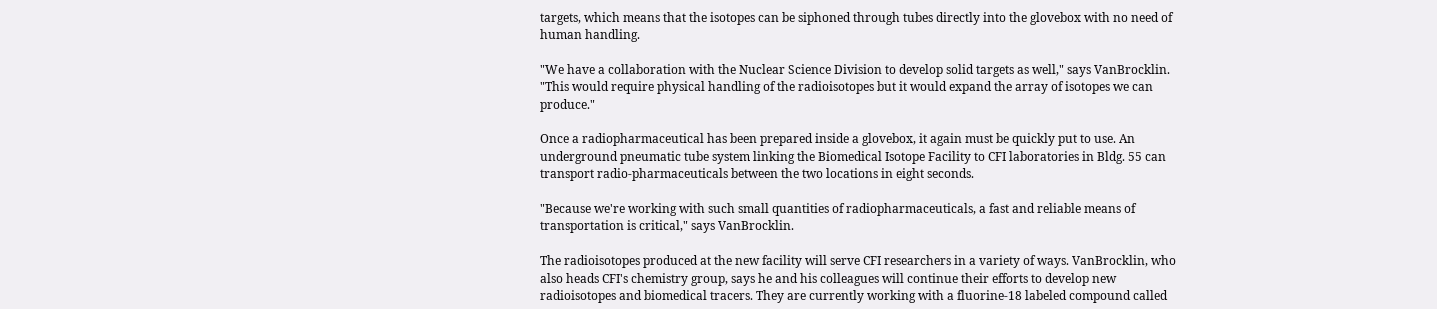targets, which means that the isotopes can be siphoned through tubes directly into the glovebox with no need of human handling.

"We have a collaboration with the Nuclear Science Division to develop solid targets as well," says VanBrocklin. "This would require physical handling of the radioisotopes but it would expand the array of isotopes we can produce."

Once a radiopharmaceutical has been prepared inside a glovebox, it again must be quickly put to use. An underground pneumatic tube system linking the Biomedical Isotope Facility to CFI laboratories in Bldg. 55 can transport radio-pharmaceuticals between the two locations in eight seconds.

"Because we're working with such small quantities of radiopharmaceuticals, a fast and reliable means of transportation is critical," says VanBrocklin.

The radioisotopes produced at the new facility will serve CFI researchers in a variety of ways. VanBrocklin, who also heads CFI's chemistry group, says he and his colleagues will continue their efforts to develop new radioisotopes and biomedical tracers. They are currently working with a fluorine-18 labeled compound called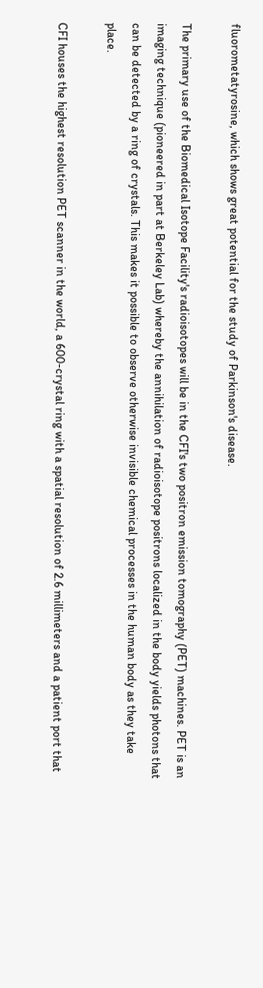fluorometatyrosine, which shows great potential for the study of Parkinson's disease.

The primary use of the Biomedical Isotope Facility's radioisotopes will be in the CFI's two positron emission tomography (PET) machines. PET is an imaging technique (pioneered in part at Berkeley Lab) whereby the annihilation of radioisotope positrons localized in the body yields photons that can be detected by a ring of crystals. This makes it possible to observe otherwise invisible chemical processes in the human body as they take place.

CFI houses the highest resolution PET scanner in the world, a 600-crystal ring with a spatial resolution of 2.6 millimeters and a patient port that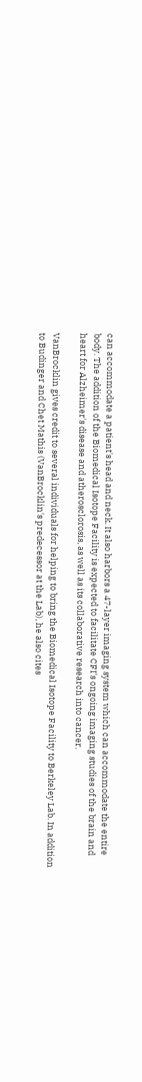can accommodate a patient's head and neck. It also harbors a 47-layer imaging system which can accommodate the entire body. The addition of the Biomedical Isotope Facility is expected to facilitate CFI's ongoing imaging studies of the brain and heart for Alzheimer's disease and atherosclorosis, as well as its collaborative research into cancer.

VanBrocklin gives credit to several individuals for helping to bring the Biomedical Isotope Facility to Berkeley Lab. In addition to Budinger and Chet Mathis (VanBrocklin's predecessor at the Lab), he also cites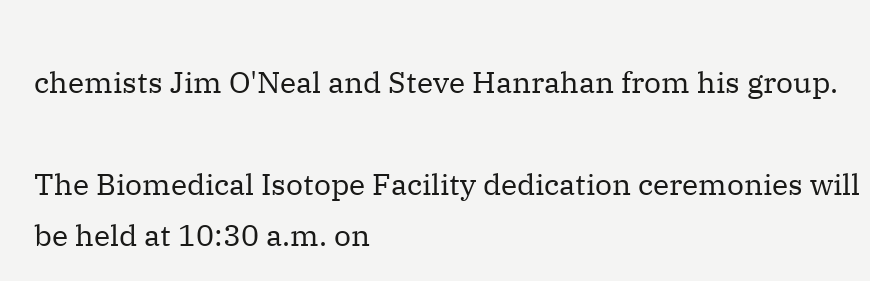chemists Jim O'Neal and Steve Hanrahan from his group.

The Biomedical Isotope Facility dedication ceremonies will be held at 10:30 a.m. on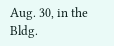Aug. 30, in the Bldg.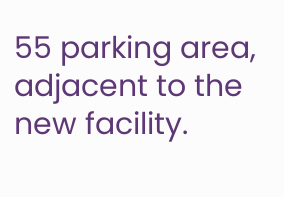55 parking area, adjacent to the new facility.